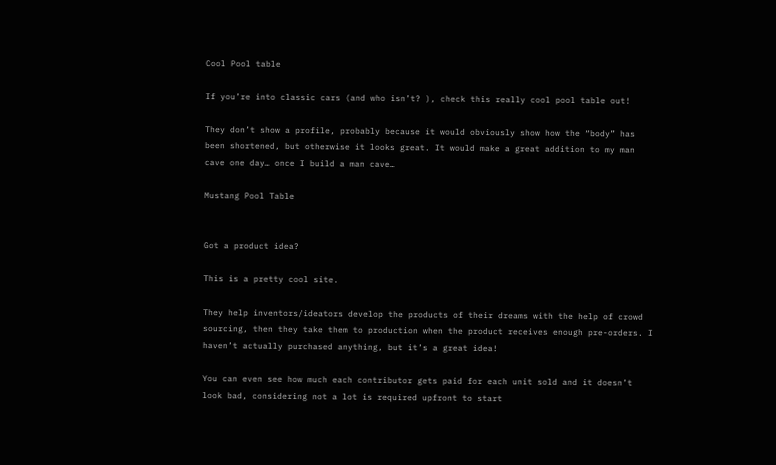Cool Pool table

If you’re into classic cars (and who isn’t? ), check this really cool pool table out!

They don’t show a profile, probably because it would obviously show how the “body” has been shortened, but otherwise it looks great. It would make a great addition to my man cave one day… once I build a man cave…

Mustang Pool Table


Got a product idea?

This is a pretty cool site.

They help inventors/ideators develop the products of their dreams with the help of crowd sourcing, then they take them to production when the product receives enough pre-orders. I haven’t actually purchased anything, but it’s a great idea!

You can even see how much each contributor gets paid for each unit sold and it doesn’t look bad, considering not a lot is required upfront to start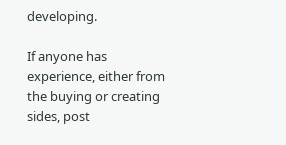developing.

If anyone has experience, either from the buying or creating sides, post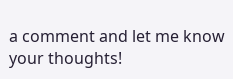a comment and let me know your thoughts!